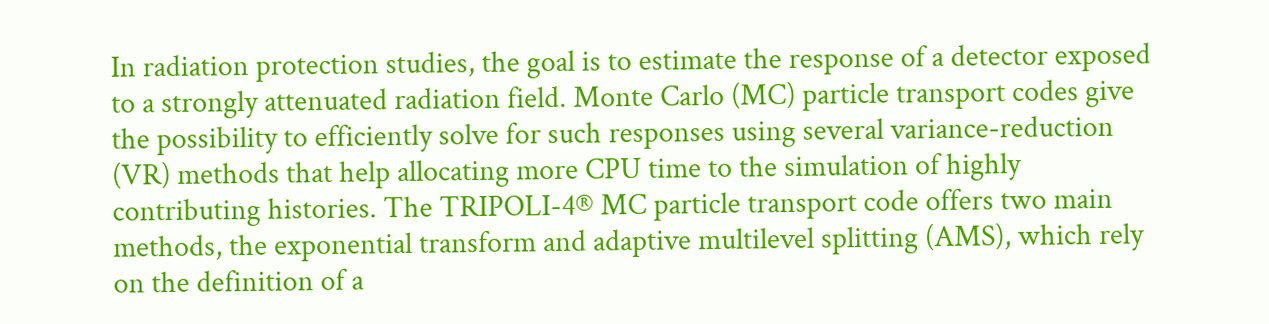In radiation protection studies, the goal is to estimate the response of a detector exposed to a strongly attenuated radiation field. Monte Carlo (MC) particle transport codes give the possibility to efficiently solve for such responses using several variance-reduction (VR) methods that help allocating more CPU time to the simulation of highly contributing histories. The TRIPOLI-4® MC particle transport code offers two main methods, the exponential transform and adaptive multilevel splitting (AMS), which rely on the definition of a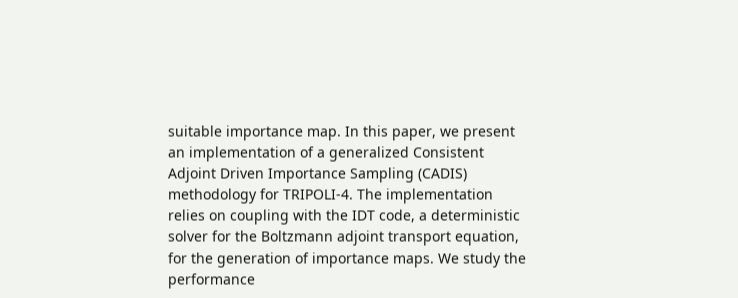suitable importance map. In this paper, we present an implementation of a generalized Consistent Adjoint Driven Importance Sampling (CADIS) methodology for TRIPOLI-4. The implementation relies on coupling with the IDT code, a deterministic solver for the Boltzmann adjoint transport equation, for the generation of importance maps. We study the performance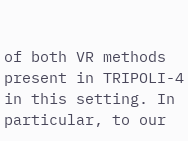of both VR methods present in TRIPOLI-4 in this setting. In particular, to our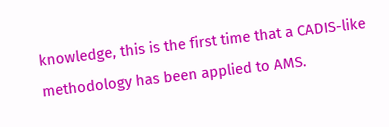knowledge, this is the first time that a CADIS-like methodology has been applied to AMS.